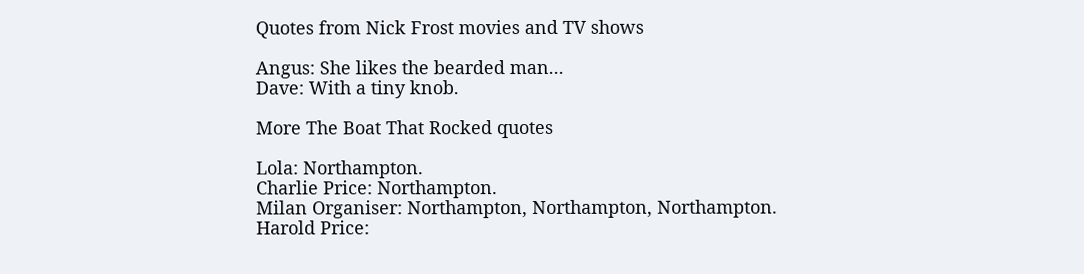Quotes from Nick Frost movies and TV shows

Angus: She likes the bearded man...
Dave: With a tiny knob.

More The Boat That Rocked quotes

Lola: Northampton.
Charlie Price: Northampton.
Milan Organiser: Northampton, Northampton, Northampton.
Harold Price: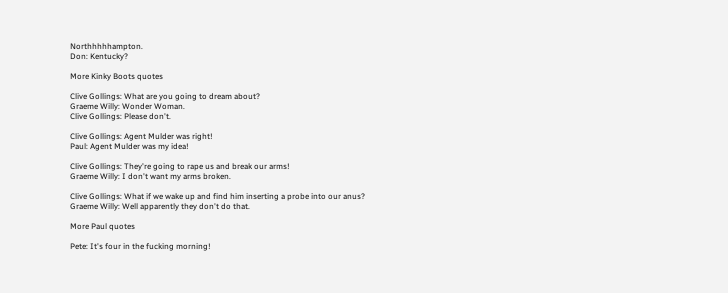Northhhhhampton.
Don: Kentucky?

More Kinky Boots quotes

Clive Gollings: What are you going to dream about?
Graeme Willy: Wonder Woman.
Clive Gollings: Please don't.

Clive Gollings: Agent Mulder was right!
Paul: Agent Mulder was my idea!

Clive Gollings: They're going to rape us and break our arms!
Graeme Willy: I don't want my arms broken.

Clive Gollings: What if we wake up and find him inserting a probe into our anus?
Graeme Willy: Well apparently they don't do that.

More Paul quotes

Pete: It's four in the fucking morning!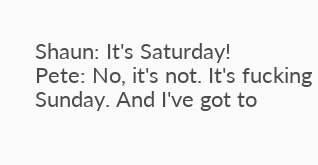Shaun: It's Saturday!
Pete: No, it's not. It's fucking Sunday. And I've got to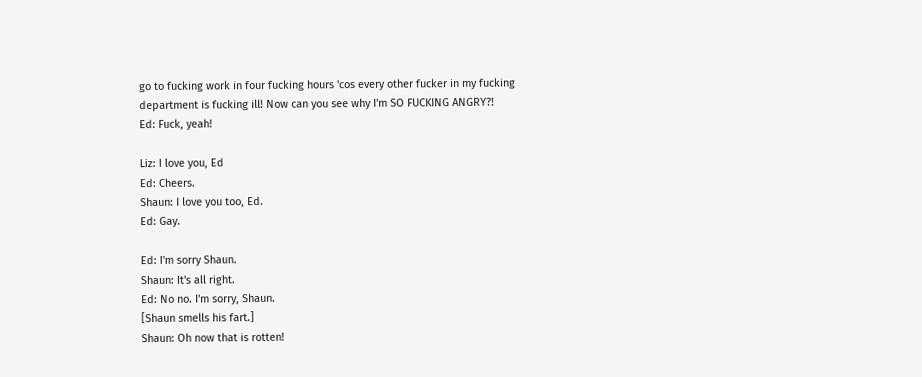go to fucking work in four fucking hours 'cos every other fucker in my fucking department is fucking ill! Now can you see why I'm SO FUCKING ANGRY?!
Ed: Fuck, yeah!

Liz: I love you, Ed
Ed: Cheers.
Shaun: I love you too, Ed.
Ed: Gay.

Ed: I'm sorry Shaun.
Shaun: It's all right.
Ed: No no. I'm sorry, Shaun.
[Shaun smells his fart.]
Shaun: Oh now that is rotten!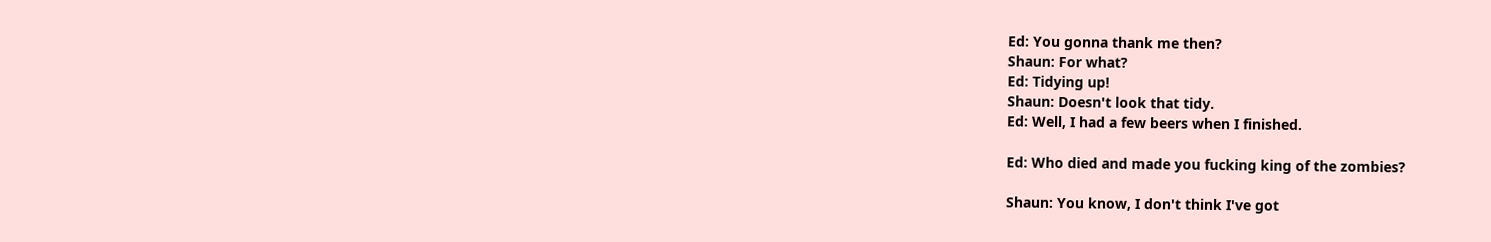Ed: You gonna thank me then?
Shaun: For what?
Ed: Tidying up!
Shaun: Doesn't look that tidy.
Ed: Well, I had a few beers when I finished.

Ed: Who died and made you fucking king of the zombies?

Shaun: You know, I don't think I've got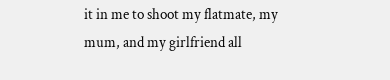it in me to shoot my flatmate, my mum, and my girlfriend all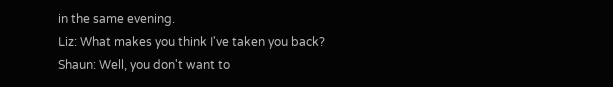in the same evening.
Liz: What makes you think I've taken you back?
Shaun: Well, you don't want to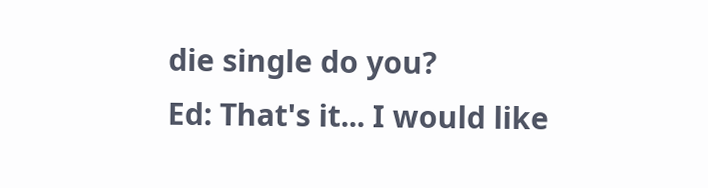die single do you?
Ed: That's it... I would like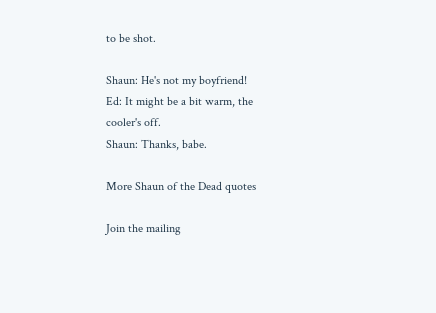to be shot.

Shaun: He's not my boyfriend!
Ed: It might be a bit warm, the cooler's off.
Shaun: Thanks, babe.

More Shaun of the Dead quotes

Join the mailing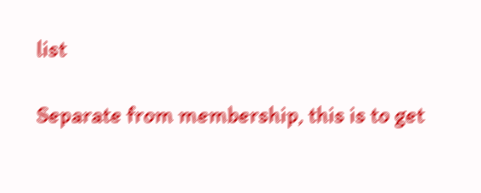list

Separate from membership, this is to get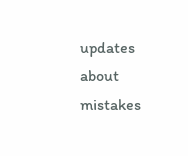updates about mistakes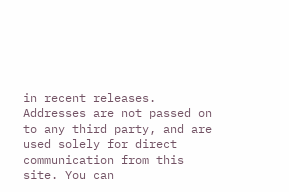in recent releases. Addresses are not passed on to any third party, and are used solely for direct communication from this site. You can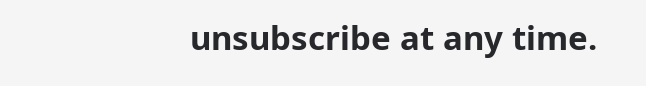unsubscribe at any time.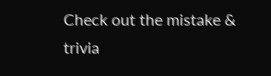Check out the mistake & trivia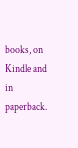books, on Kindle and in paperback.